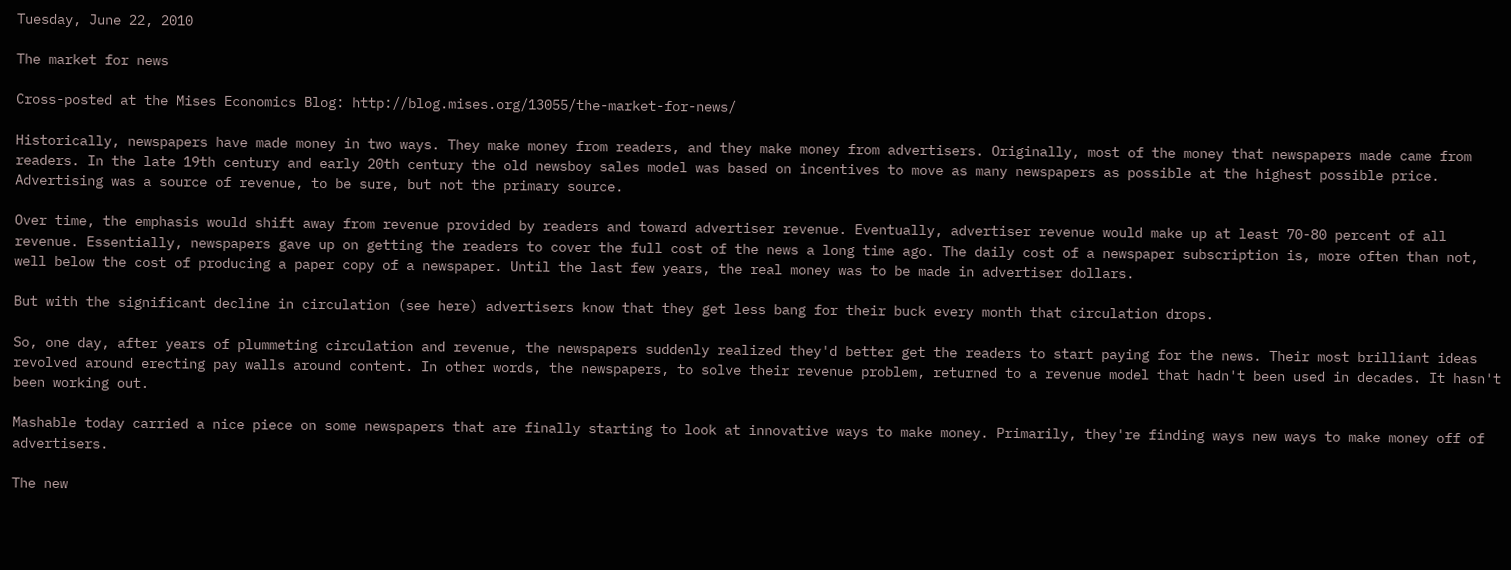Tuesday, June 22, 2010

The market for news

Cross-posted at the Mises Economics Blog: http://blog.mises.org/13055/the-market-for-news/

Historically, newspapers have made money in two ways. They make money from readers, and they make money from advertisers. Originally, most of the money that newspapers made came from readers. In the late 19th century and early 20th century the old newsboy sales model was based on incentives to move as many newspapers as possible at the highest possible price. Advertising was a source of revenue, to be sure, but not the primary source.

Over time, the emphasis would shift away from revenue provided by readers and toward advertiser revenue. Eventually, advertiser revenue would make up at least 70-80 percent of all revenue. Essentially, newspapers gave up on getting the readers to cover the full cost of the news a long time ago. The daily cost of a newspaper subscription is, more often than not, well below the cost of producing a paper copy of a newspaper. Until the last few years, the real money was to be made in advertiser dollars.

But with the significant decline in circulation (see here) advertisers know that they get less bang for their buck every month that circulation drops.

So, one day, after years of plummeting circulation and revenue, the newspapers suddenly realized they'd better get the readers to start paying for the news. Their most brilliant ideas revolved around erecting pay walls around content. In other words, the newspapers, to solve their revenue problem, returned to a revenue model that hadn't been used in decades. It hasn't been working out.

Mashable today carried a nice piece on some newspapers that are finally starting to look at innovative ways to make money. Primarily, they're finding ways new ways to make money off of advertisers.

The new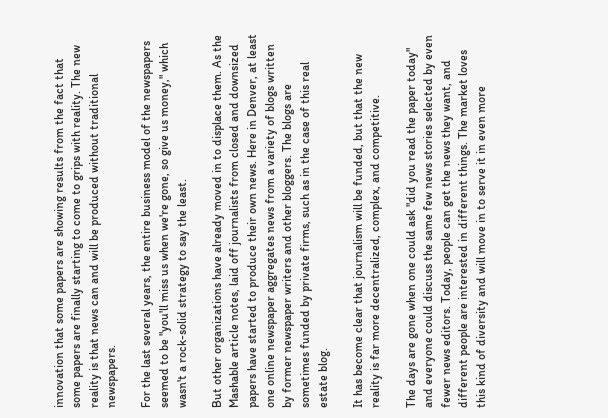innovation that some papers are showing results from the fact that some papers are finally starting to come to grips with reality. The new reality is that news can and will be produced without traditional newspapers.

For the last several years, the entire business model of the newspapers seemed to be "you'll miss us when we're gone, so give us money," which wasn't a rock-solid strategy to say the least.

But other organizations have already moved in to displace them. As the Mashable article notes, laid off journalists from closed and downsized papers have started to produce their own news. Here in Denver, at least one online newspaper aggregates news from a variety of blogs written by former newspaper writers and other bloggers. The blogs are sometimes funded by private firms, such as in the case of this real estate blog.

It has become clear that journalism will be funded, but that the new reality is far more decentralized, complex, and competitive.

The days are gone when one could ask "did you read the paper today" and everyone could discuss the same few news stories selected by even fewer news editors. Today, people can get the news they want, and different people are interested in different things. The market loves this kind of diversity and will move in to serve it in even more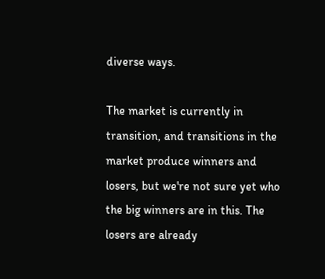diverse ways.

The market is currently in transition, and transitions in the market produce winners and losers, but we're not sure yet who the big winners are in this. The losers are already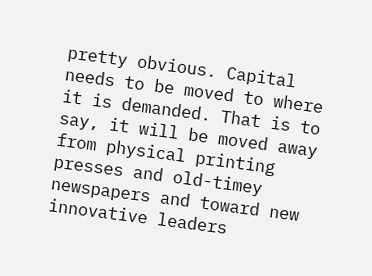pretty obvious. Capital needs to be moved to where it is demanded. That is to say, it will be moved away from physical printing presses and old-timey newspapers and toward new innovative leaders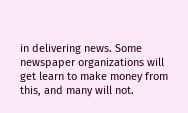in delivering news. Some newspaper organizations will get learn to make money from this, and many will not.